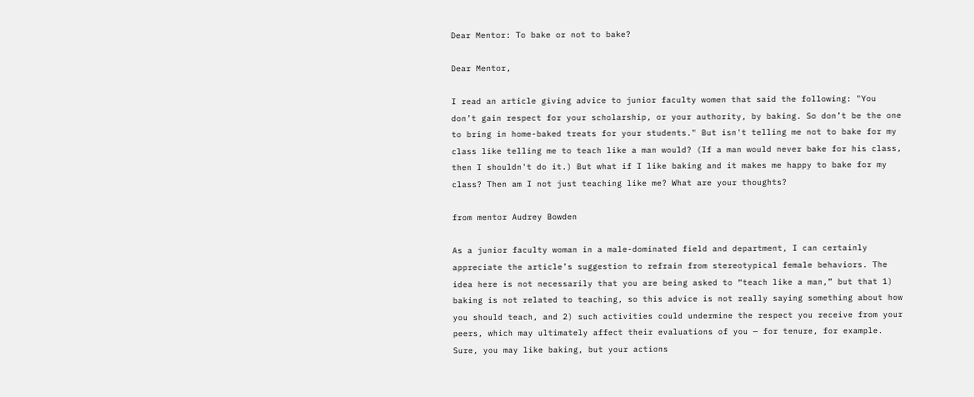Dear Mentor: To bake or not to bake?

Dear Mentor,

I read an article giving advice to junior faculty women that said the following: "You don’t gain respect for your scholarship, or your authority, by baking. So don’t be the one to bring in home-baked treats for your students." But isn't telling me not to bake for my class like telling me to teach like a man would? (If a man would never bake for his class, then I shouldn't do it.) But what if I like baking and it makes me happy to bake for my class? Then am I not just teaching like me? What are your thoughts?

from mentor Audrey Bowden

As a junior faculty woman in a male-dominated field and department, I can certainly appreciate the article’s suggestion to refrain from stereotypical female behaviors. The idea here is not necessarily that you are being asked to “teach like a man,” but that 1) baking is not related to teaching, so this advice is not really saying something about how you should teach, and 2) such activities could undermine the respect you receive from your peers, which may ultimately affect their evaluations of you — for tenure, for example. Sure, you may like baking, but your actions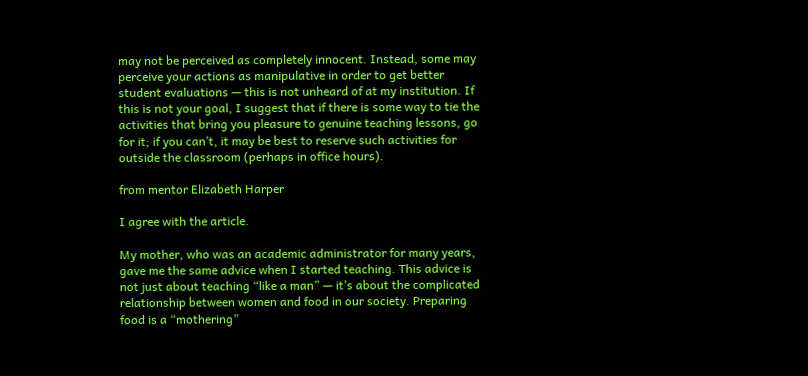may not be perceived as completely innocent. Instead, some may perceive your actions as manipulative in order to get better student evaluations — this is not unheard of at my institution. If this is not your goal, I suggest that if there is some way to tie the activities that bring you pleasure to genuine teaching lessons, go for it; if you can’t, it may be best to reserve such activities for outside the classroom (perhaps in office hours).

from mentor Elizabeth Harper

I agree with the article.

My mother, who was an academic administrator for many years, gave me the same advice when I started teaching. This advice is not just about teaching “like a man” — it’s about the complicated relationship between women and food in our society. Preparing food is a “mothering”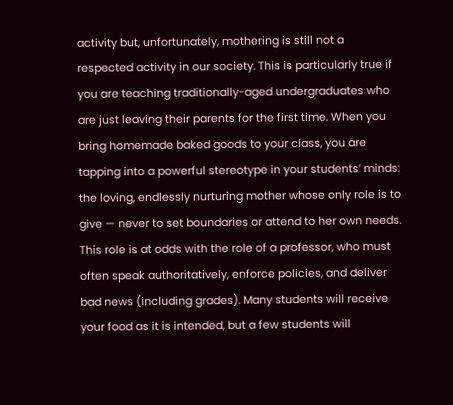activity but, unfortunately, mothering is still not a respected activity in our society. This is particularly true if you are teaching traditionally-aged undergraduates who are just leaving their parents for the first time. When you bring homemade baked goods to your class, you are tapping into a powerful stereotype in your students’ minds: the loving, endlessly nurturing mother whose only role is to give — never to set boundaries or attend to her own needs. This role is at odds with the role of a professor, who must often speak authoritatively, enforce policies, and deliver bad news (including grades). Many students will receive your food as it is intended, but a few students will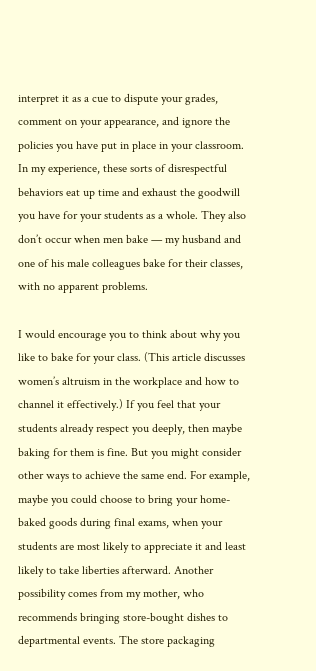interpret it as a cue to dispute your grades, comment on your appearance, and ignore the policies you have put in place in your classroom. In my experience, these sorts of disrespectful behaviors eat up time and exhaust the goodwill you have for your students as a whole. They also don’t occur when men bake — my husband and one of his male colleagues bake for their classes, with no apparent problems.

I would encourage you to think about why you like to bake for your class. (This article discusses women’s altruism in the workplace and how to channel it effectively.) If you feel that your students already respect you deeply, then maybe baking for them is fine. But you might consider other ways to achieve the same end. For example, maybe you could choose to bring your home-baked goods during final exams, when your students are most likely to appreciate it and least likely to take liberties afterward. Another possibility comes from my mother, who recommends bringing store-bought dishes to departmental events. The store packaging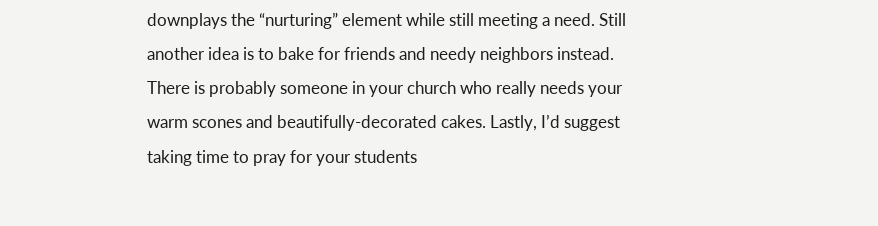downplays the “nurturing” element while still meeting a need. Still another idea is to bake for friends and needy neighbors instead. There is probably someone in your church who really needs your warm scones and beautifully-decorated cakes. Lastly, I’d suggest taking time to pray for your students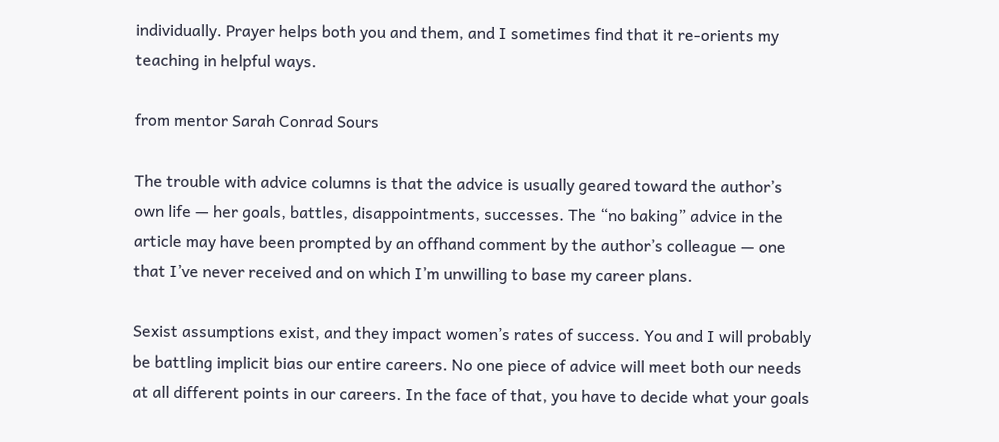individually. Prayer helps both you and them, and I sometimes find that it re-orients my teaching in helpful ways.

from mentor Sarah Conrad Sours

The trouble with advice columns is that the advice is usually geared toward the author’s own life — her goals, battles, disappointments, successes. The “no baking” advice in the article may have been prompted by an offhand comment by the author’s colleague — one that I’ve never received and on which I’m unwilling to base my career plans.

Sexist assumptions exist, and they impact women’s rates of success. You and I will probably be battling implicit bias our entire careers. No one piece of advice will meet both our needs at all different points in our careers. In the face of that, you have to decide what your goals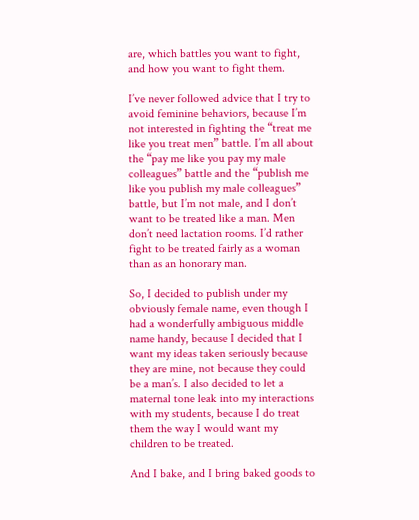are, which battles you want to fight, and how you want to fight them.

I’ve never followed advice that I try to avoid feminine behaviors, because I’m not interested in fighting the “treat me like you treat men” battle. I’m all about the “pay me like you pay my male colleagues” battle and the “publish me like you publish my male colleagues” battle, but I’m not male, and I don’t want to be treated like a man. Men don’t need lactation rooms. I’d rather fight to be treated fairly as a woman than as an honorary man.

So, I decided to publish under my obviously female name, even though I had a wonderfully ambiguous middle name handy, because I decided that I want my ideas taken seriously because they are mine, not because they could be a man’s. I also decided to let a maternal tone leak into my interactions with my students, because I do treat them the way I would want my children to be treated.

And I bake, and I bring baked goods to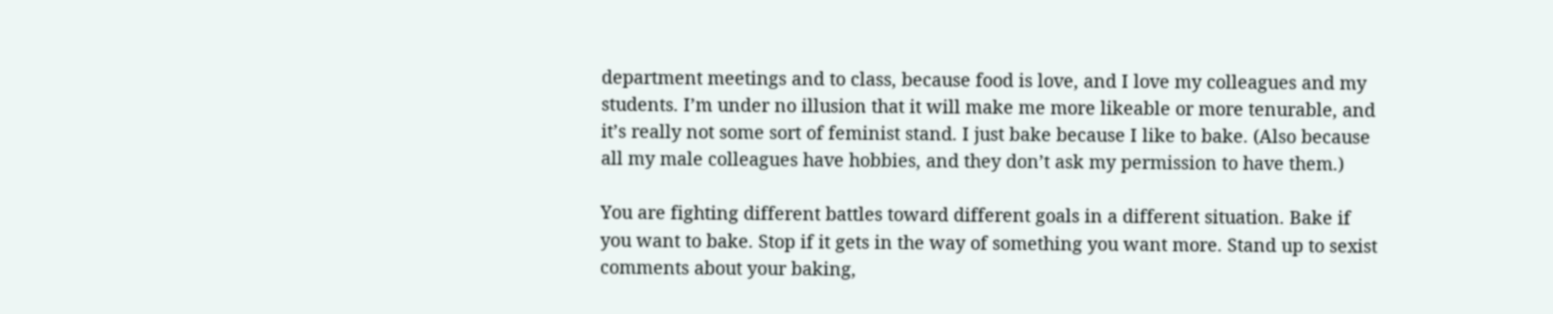department meetings and to class, because food is love, and I love my colleagues and my students. I’m under no illusion that it will make me more likeable or more tenurable, and it’s really not some sort of feminist stand. I just bake because I like to bake. (Also because all my male colleagues have hobbies, and they don’t ask my permission to have them.)

You are fighting different battles toward different goals in a different situation. Bake if you want to bake. Stop if it gets in the way of something you want more. Stand up to sexist comments about your baking,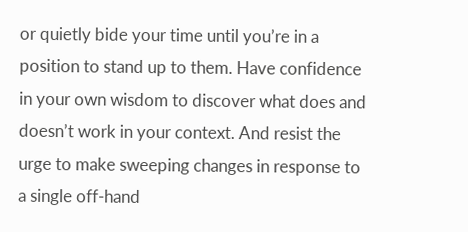or quietly bide your time until you’re in a position to stand up to them. Have confidence in your own wisdom to discover what does and doesn’t work in your context. And resist the urge to make sweeping changes in response to a single off-hand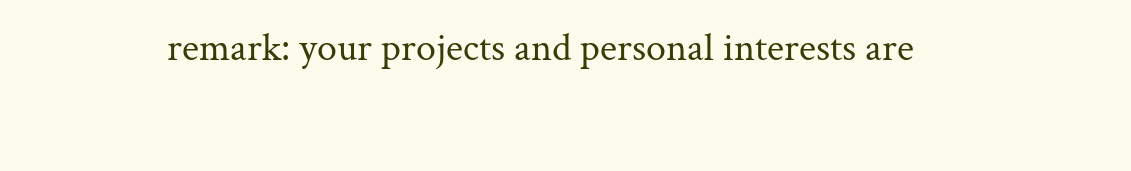remark: your projects and personal interests are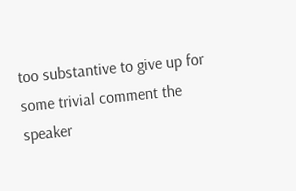too substantive to give up for some trivial comment the speaker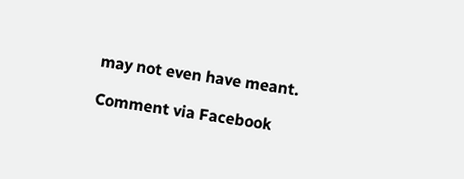may not even have meant.

Comment via Facebook